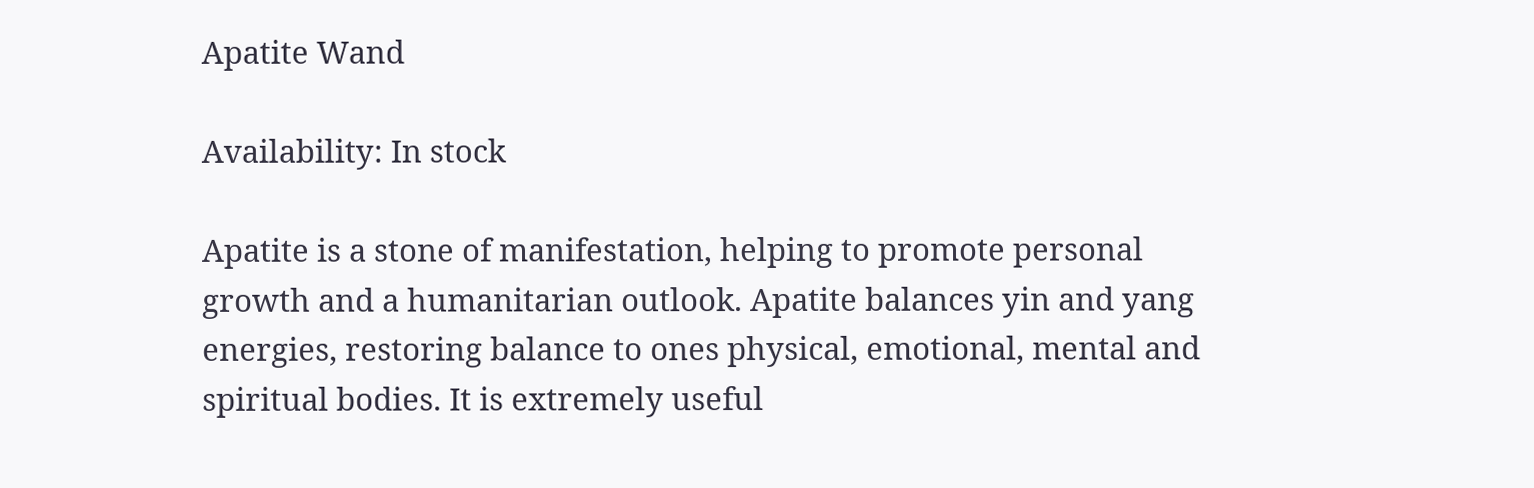Apatite Wand

Availability: In stock

Apatite is a stone of manifestation, helping to promote personal growth and a humanitarian outlook. Apatite balances yin and yang energies, restoring balance to ones physical, emotional, mental and spiritual bodies. It is extremely useful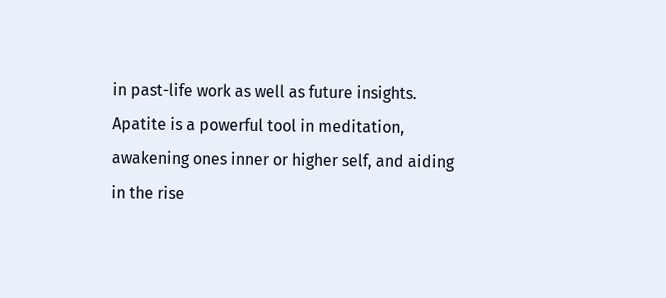in past-life work as well as future insights. Apatite is a powerful tool in meditation, awakening ones inner or higher self, and aiding in the rise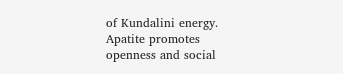of Kundalini energy. Apatite promotes openness and social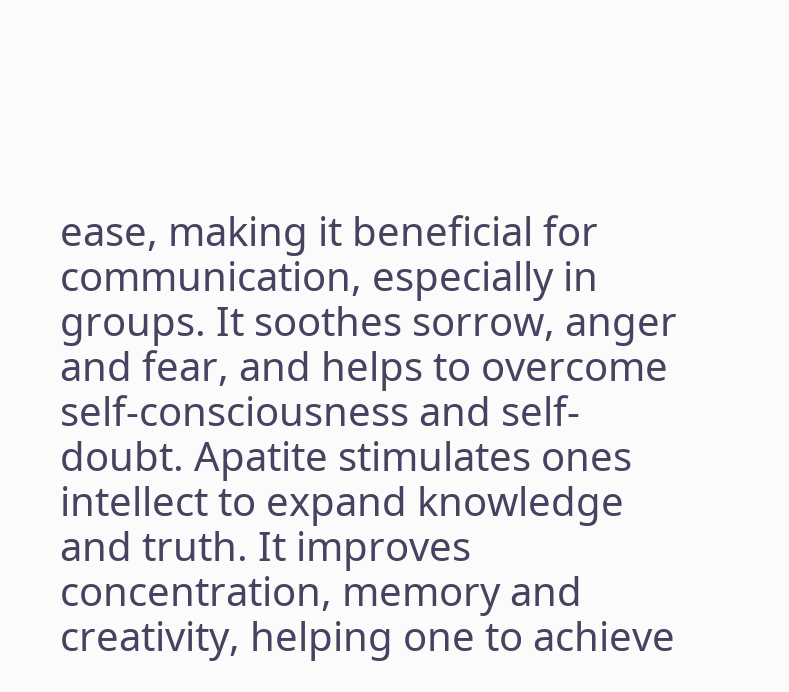ease, making it beneficial for communication, especially in groups. It soothes sorrow, anger and fear, and helps to overcome self-consciousness and self-doubt. Apatite stimulates ones intellect to expand knowledge and truth. It improves concentration, memory and creativity, helping one to achieve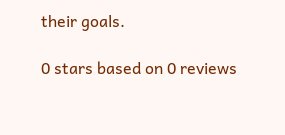their goals.

0 stars based on 0 reviews